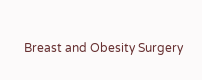Breast and Obesity Surgery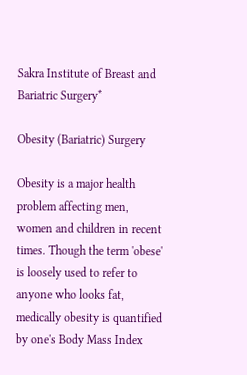Sakra Institute of Breast and Bariatric Surgery*

Obesity (Bariatric) Surgery

Obesity is a major health problem affecting men, women and children in recent times. Though the term 'obese' is loosely used to refer to anyone who looks fat, medically obesity is quantified by one's Body Mass Index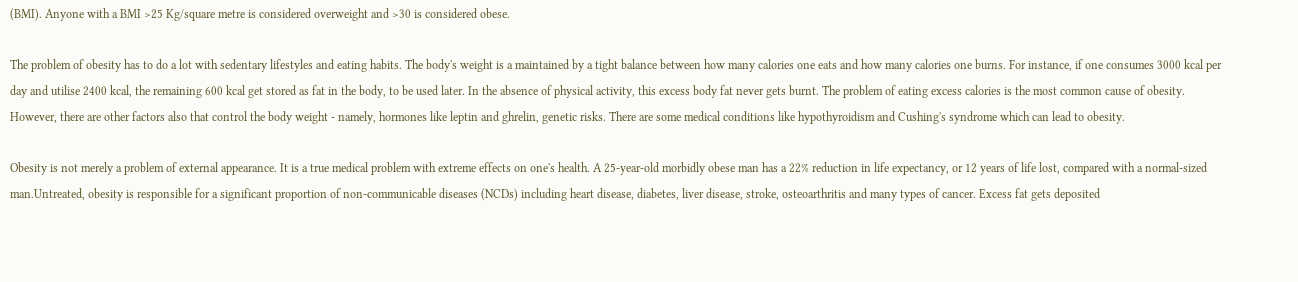(BMI). Anyone with a BMI >25 Kg/square metre is considered overweight and >30 is considered obese.

The problem of obesity has to do a lot with sedentary lifestyles and eating habits. The body's weight is a maintained by a tight balance between how many calories one eats and how many calories one burns. For instance, if one consumes 3000 kcal per day and utilise 2400 kcal, the remaining 600 kcal get stored as fat in the body, to be used later. In the absence of physical activity, this excess body fat never gets burnt. The problem of eating excess calories is the most common cause of obesity. However, there are other factors also that control the body weight - namely, hormones like leptin and ghrelin, genetic risks. There are some medical conditions like hypothyroidism and Cushing's syndrome which can lead to obesity.

Obesity is not merely a problem of external appearance. It is a true medical problem with extreme effects on one's health. A 25-year-old morbidly obese man has a 22% reduction in life expectancy, or 12 years of life lost, compared with a normal-sized man.Untreated, obesity is responsible for a significant proportion of non-communicable diseases (NCDs) including heart disease, diabetes, liver disease, stroke, osteoarthritis and many types of cancer. Excess fat gets deposited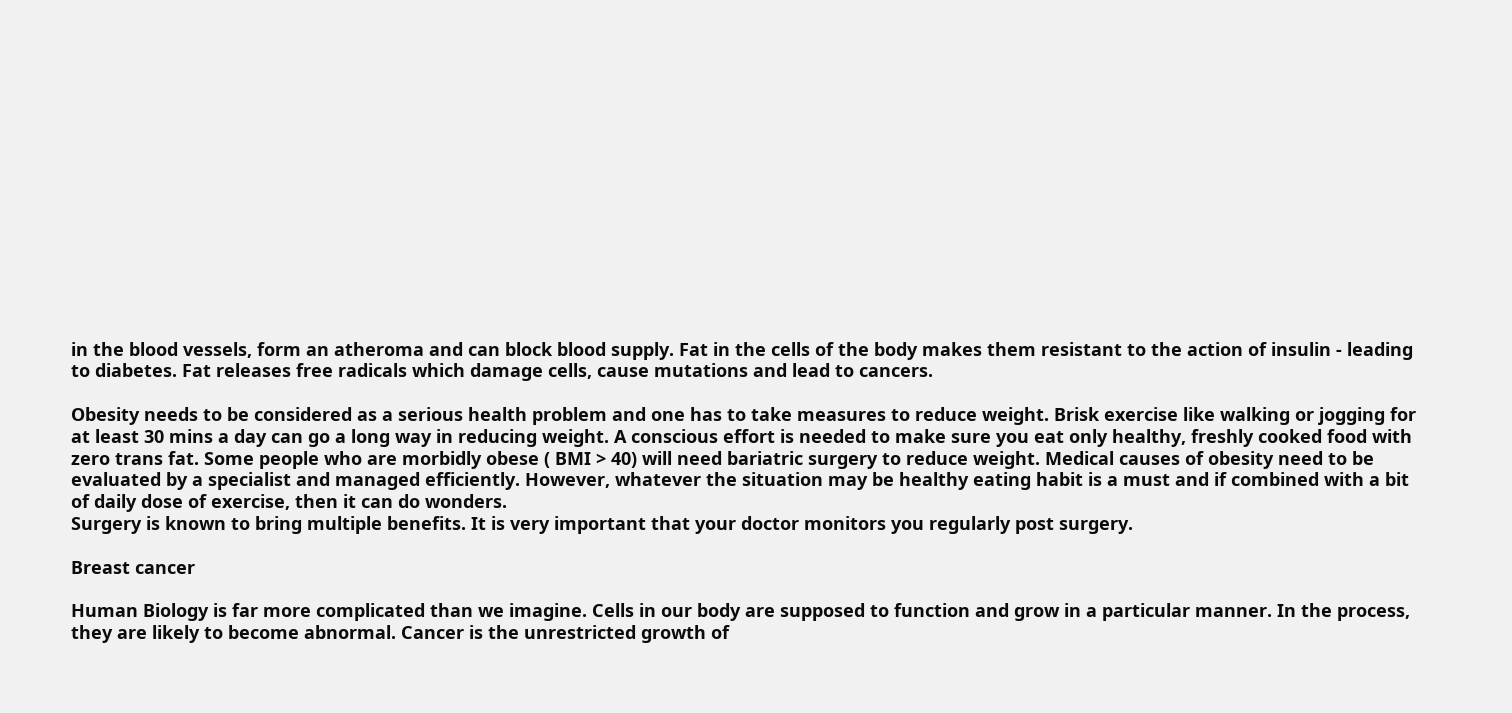in the blood vessels, form an atheroma and can block blood supply. Fat in the cells of the body makes them resistant to the action of insulin - leading to diabetes. Fat releases free radicals which damage cells, cause mutations and lead to cancers.

Obesity needs to be considered as a serious health problem and one has to take measures to reduce weight. Brisk exercise like walking or jogging for at least 30 mins a day can go a long way in reducing weight. A conscious effort is needed to make sure you eat only healthy, freshly cooked food with zero trans fat. Some people who are morbidly obese ( BMI > 40) will need bariatric surgery to reduce weight. Medical causes of obesity need to be evaluated by a specialist and managed efficiently. However, whatever the situation may be healthy eating habit is a must and if combined with a bit of daily dose of exercise, then it can do wonders.
Surgery is known to bring multiple benefits. It is very important that your doctor monitors you regularly post surgery.

Breast cancer

Human Biology is far more complicated than we imagine. Cells in our body are supposed to function and grow in a particular manner. In the process, they are likely to become abnormal. Cancer is the unrestricted growth of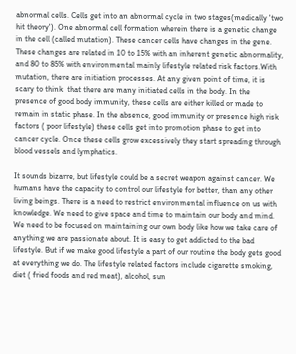abnormal cells. Cells get into an abnormal cycle in two stages(medically 'two hit theory'). One abnormal cell formation wherein there is a genetic change in the cell (called mutation). These cancer cells have changes in the gene. These changes are related in 10 to 15% with an inherent genetic abnormality, and 80 to 85% with environmental mainly lifestyle related risk factors.With mutation, there are initiation processes. At any given point of time, it is scary to think  that there are many initiated cells in the body. In the presence of good body immunity, these cells are either killed or made to remain in static phase. In the absence, good immunity or presence high risk factors ( poor lifestyle) these cells get into promotion phase to get into cancer cycle. Once these cells grow excessively they start spreading through blood vessels and lymphatics.

It sounds bizarre, but lifestyle could be a secret weapon against cancer. We humans have the capacity to control our lifestyle for better, than any other living beings. There is a need to restrict environmental influence on us with knowledge. We need to give space and time to maintain our body and mind. We need to be focused on maintaining our own body like how we take care of anything we are passionate about. It is easy to get addicted to the bad lifestyle. But if we make good lifestyle a part of our routine the body gets good at everything we do. The lifestyle related factors include cigarette smoking, diet ( fried foods and red meat), alcohol, sun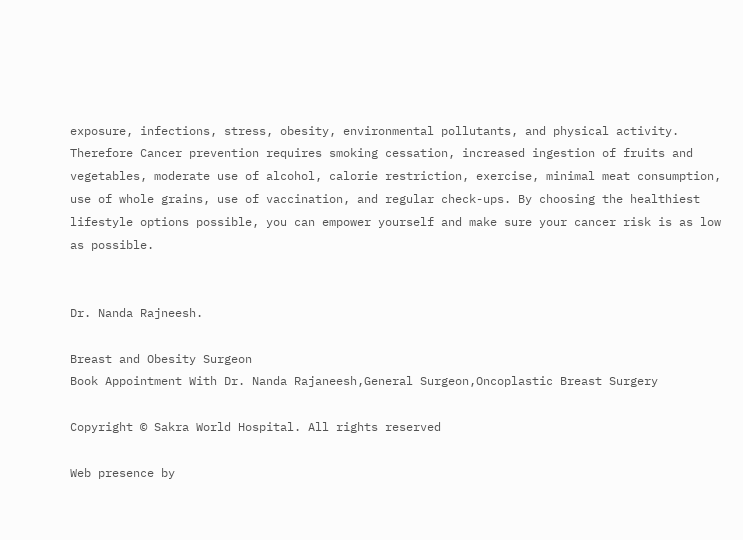exposure, infections, stress, obesity, environmental pollutants, and physical activity. Therefore Cancer prevention requires smoking cessation, increased ingestion of fruits and vegetables, moderate use of alcohol, calorie restriction, exercise, minimal meat consumption, use of whole grains, use of vaccination, and regular check-ups. By choosing the healthiest lifestyle options possible, you can empower yourself and make sure your cancer risk is as low as possible.


Dr. Nanda Rajneesh.

Breast and Obesity Surgeon
Book Appointment With Dr. Nanda Rajaneesh,General Surgeon,Oncoplastic Breast Surgery

Copyright © Sakra World Hospital. All rights reserved

Web presence by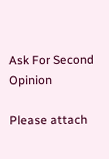Ask For Second Opinion

Please attach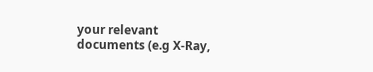your relevant documents (e.g X-Ray,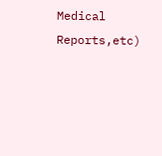Medical Reports,etc)